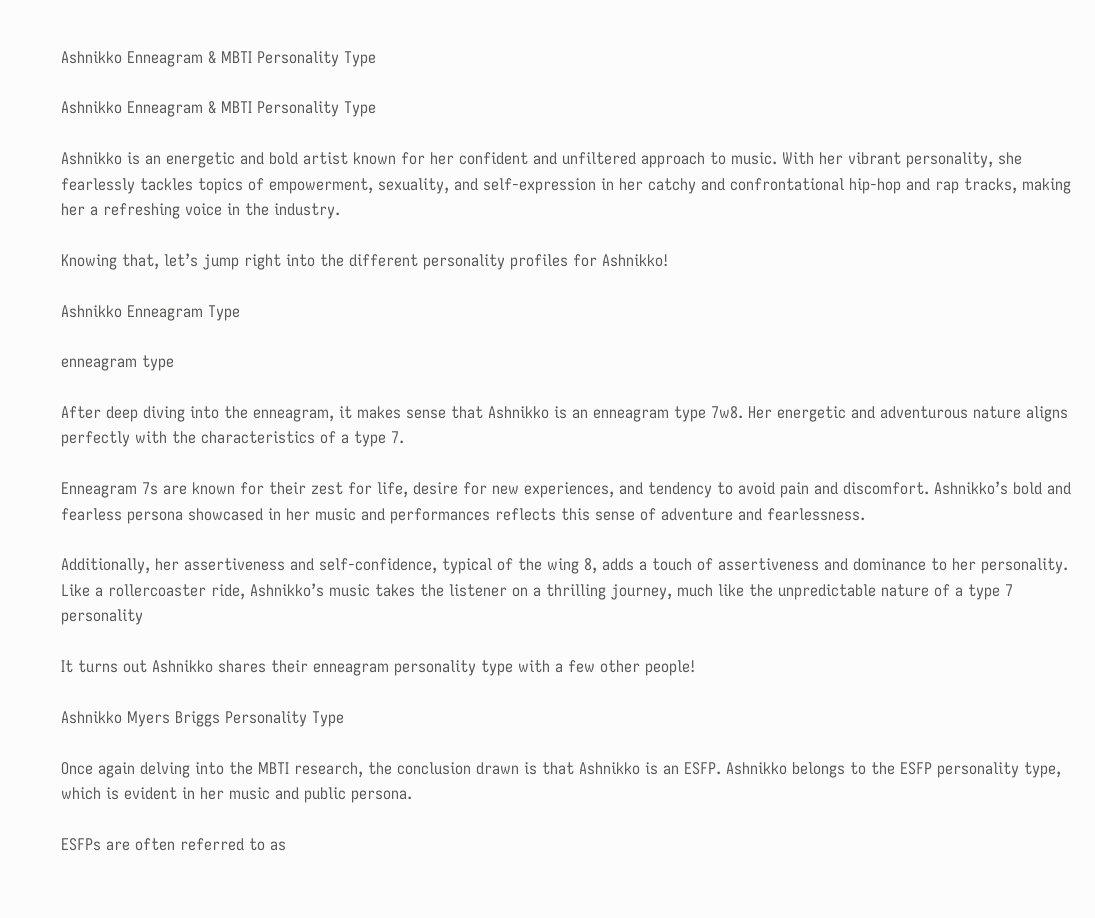Ashnikko Enneagram & MBTI Personality Type

Ashnikko Enneagram & MBTI Personality Type

Ashnikko is an energetic and bold artist known for her confident and unfiltered approach to music. With her vibrant personality, she fearlessly tackles topics of empowerment, sexuality, and self-expression in her catchy and confrontational hip-hop and rap tracks, making her a refreshing voice in the industry.

Knowing that, let’s jump right into the different personality profiles for Ashnikko!

Ashnikko Enneagram Type

enneagram type

After deep diving into the enneagram, it makes sense that Ashnikko is an enneagram type 7w8. Her energetic and adventurous nature aligns perfectly with the characteristics of a type 7.

Enneagram 7s are known for their zest for life, desire for new experiences, and tendency to avoid pain and discomfort. Ashnikko’s bold and fearless persona showcased in her music and performances reflects this sense of adventure and fearlessness.

Additionally, her assertiveness and self-confidence, typical of the wing 8, adds a touch of assertiveness and dominance to her personality. Like a rollercoaster ride, Ashnikko’s music takes the listener on a thrilling journey, much like the unpredictable nature of a type 7 personality

It turns out Ashnikko shares their enneagram personality type with a few other people!

Ashnikko Myers Briggs Personality Type

Once again delving into the MBTI research, the conclusion drawn is that Ashnikko is an ESFP. Ashnikko belongs to the ESFP personality type, which is evident in her music and public persona.

ESFPs are often referred to as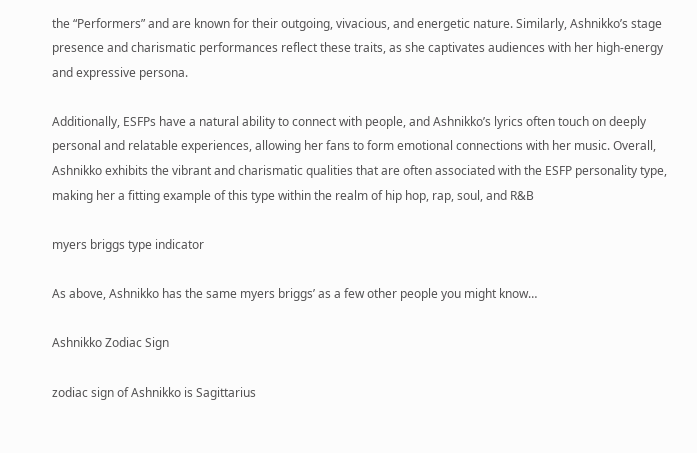the “Performers” and are known for their outgoing, vivacious, and energetic nature. Similarly, Ashnikko’s stage presence and charismatic performances reflect these traits, as she captivates audiences with her high-energy and expressive persona.

Additionally, ESFPs have a natural ability to connect with people, and Ashnikko’s lyrics often touch on deeply personal and relatable experiences, allowing her fans to form emotional connections with her music. Overall, Ashnikko exhibits the vibrant and charismatic qualities that are often associated with the ESFP personality type, making her a fitting example of this type within the realm of hip hop, rap, soul, and R&B

myers briggs type indicator

As above, Ashnikko has the same myers briggs’ as a few other people you might know…

Ashnikko Zodiac Sign

zodiac sign of Ashnikko is Sagittarius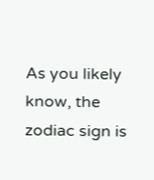As you likely know, the zodiac sign is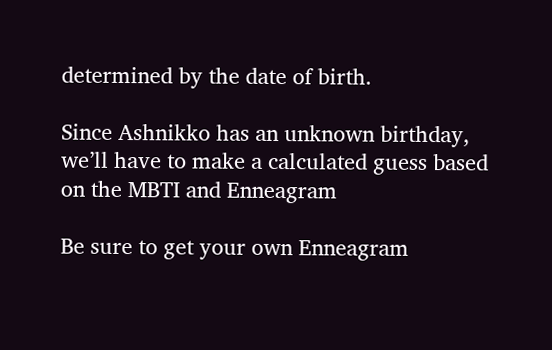determined by the date of birth.

Since Ashnikko has an unknown birthday, we’ll have to make a calculated guess based on the MBTI and Enneagram

Be sure to get your own Enneagram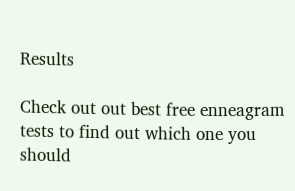Results

Check out out best free enneagram tests to find out which one you should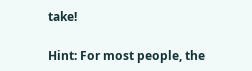take!

Hint: For most people, the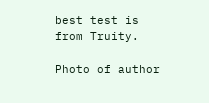best test is from Truity.

Photo of author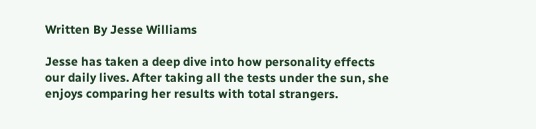Written By Jesse Williams

Jesse has taken a deep dive into how personality effects our daily lives. After taking all the tests under the sun, she enjoys comparing her results with total strangers.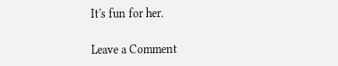It's fun for her.

Leave a Comment